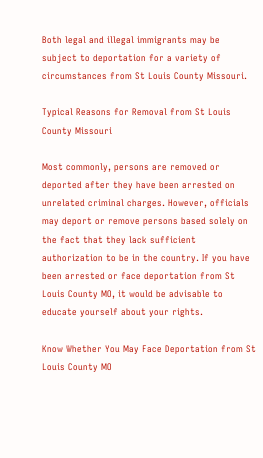Both legal and illegal immigrants may be subject to deportation for a variety of circumstances from St Louis County Missouri.

Typical Reasons for Removal from St Louis County Missouri

Most commonly, persons are removed or deported after they have been arrested on unrelated criminal charges. However, officials may deport or remove persons based solely on the fact that they lack sufficient authorization to be in the country. If you have been arrested or face deportation from St Louis County MO, it would be advisable to educate yourself about your rights.

Know Whether You May Face Deportation from St Louis County MO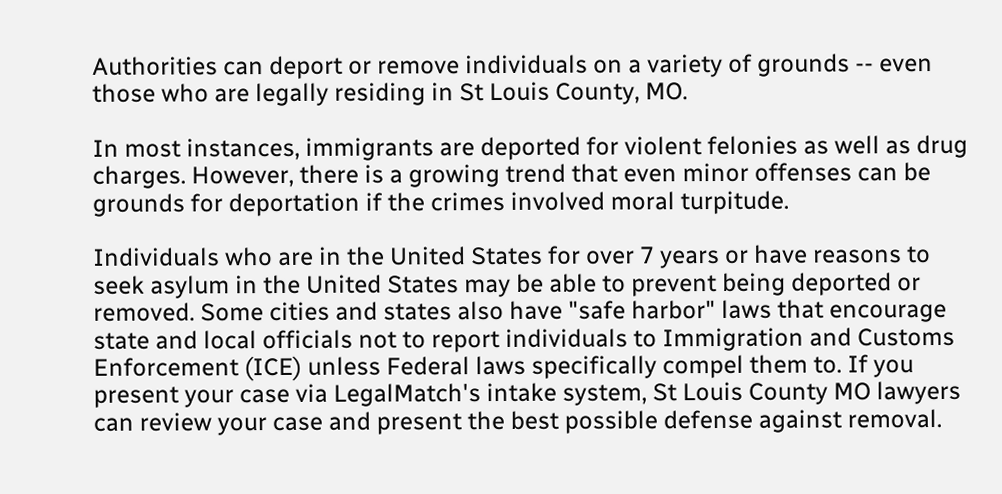Authorities can deport or remove individuals on a variety of grounds -- even those who are legally residing in St Louis County, MO.

In most instances, immigrants are deported for violent felonies as well as drug charges. However, there is a growing trend that even minor offenses can be grounds for deportation if the crimes involved moral turpitude.

Individuals who are in the United States for over 7 years or have reasons to seek asylum in the United States may be able to prevent being deported or removed. Some cities and states also have "safe harbor" laws that encourage state and local officials not to report individuals to Immigration and Customs Enforcement (ICE) unless Federal laws specifically compel them to. If you present your case via LegalMatch's intake system, St Louis County MO lawyers can review your case and present the best possible defense against removal.